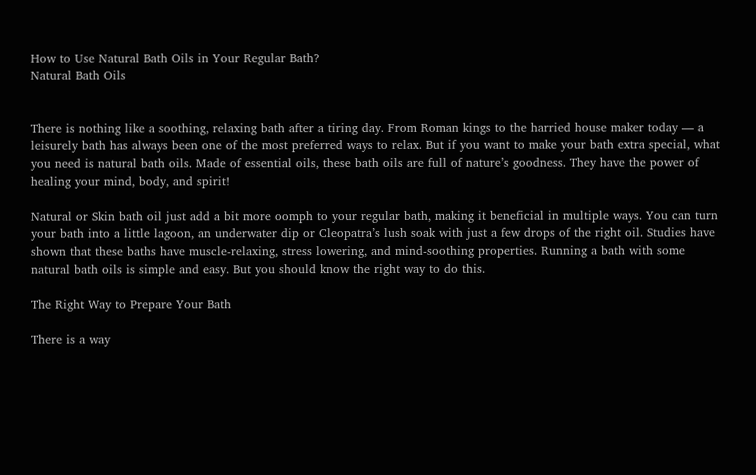How to Use Natural Bath Oils in Your Regular Bath?
Natural Bath Oils


There is nothing like a soothing, relaxing bath after a tiring day. From Roman kings to the harried house maker today — a leisurely bath has always been one of the most preferred ways to relax. But if you want to make your bath extra special, what you need is natural bath oils. Made of essential oils, these bath oils are full of nature’s goodness. They have the power of healing your mind, body, and spirit!

Natural or Skin bath oil just add a bit more oomph to your regular bath, making it beneficial in multiple ways. You can turn your bath into a little lagoon, an underwater dip or Cleopatra’s lush soak with just a few drops of the right oil. Studies have shown that these baths have muscle-relaxing, stress lowering, and mind-soothing properties. Running a bath with some natural bath oils is simple and easy. But you should know the right way to do this.

The Right Way to Prepare Your Bath

There is a way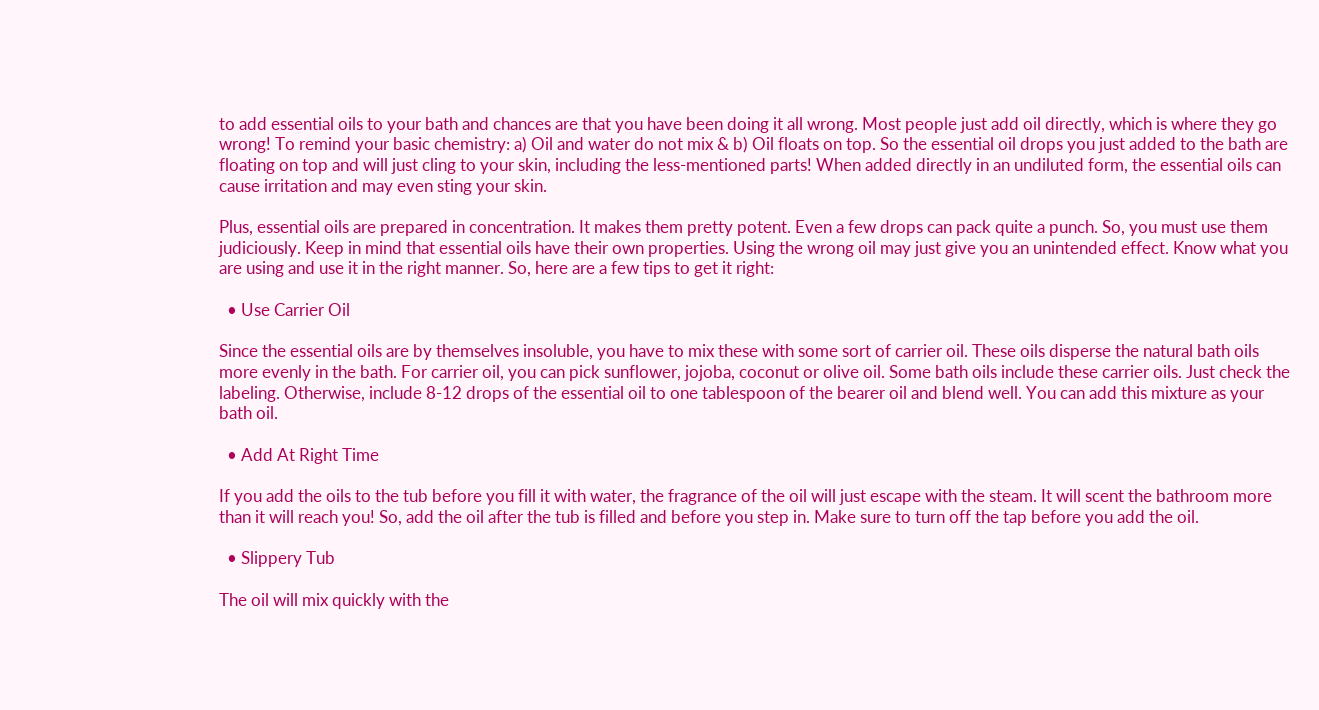to add essential oils to your bath and chances are that you have been doing it all wrong. Most people just add oil directly, which is where they go wrong! To remind your basic chemistry: a) Oil and water do not mix & b) Oil floats on top. So the essential oil drops you just added to the bath are floating on top and will just cling to your skin, including the less-mentioned parts! When added directly in an undiluted form, the essential oils can cause irritation and may even sting your skin.

Plus, essential oils are prepared in concentration. It makes them pretty potent. Even a few drops can pack quite a punch. So, you must use them judiciously. Keep in mind that essential oils have their own properties. Using the wrong oil may just give you an unintended effect. Know what you are using and use it in the right manner. So, here are a few tips to get it right:

  • Use Carrier Oil

Since the essential oils are by themselves insoluble, you have to mix these with some sort of carrier oil. These oils disperse the natural bath oils more evenly in the bath. For carrier oil, you can pick sunflower, jojoba, coconut or olive oil. Some bath oils include these carrier oils. Just check the labeling. Otherwise, include 8-12 drops of the essential oil to one tablespoon of the bearer oil and blend well. You can add this mixture as your bath oil.

  • Add At Right Time

If you add the oils to the tub before you fill it with water, the fragrance of the oil will just escape with the steam. It will scent the bathroom more than it will reach you! So, add the oil after the tub is filled and before you step in. Make sure to turn off the tap before you add the oil.

  • Slippery Tub

The oil will mix quickly with the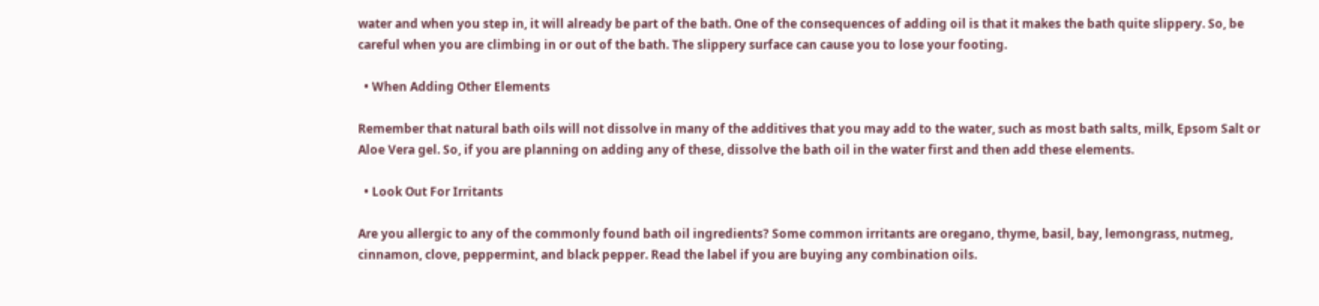water and when you step in, it will already be part of the bath. One of the consequences of adding oil is that it makes the bath quite slippery. So, be careful when you are climbing in or out of the bath. The slippery surface can cause you to lose your footing.

  • When Adding Other Elements

Remember that natural bath oils will not dissolve in many of the additives that you may add to the water, such as most bath salts, milk, Epsom Salt or Aloe Vera gel. So, if you are planning on adding any of these, dissolve the bath oil in the water first and then add these elements.

  • Look Out For Irritants

Are you allergic to any of the commonly found bath oil ingredients? Some common irritants are oregano, thyme, basil, bay, lemongrass, nutmeg, cinnamon, clove, peppermint, and black pepper. Read the label if you are buying any combination oils.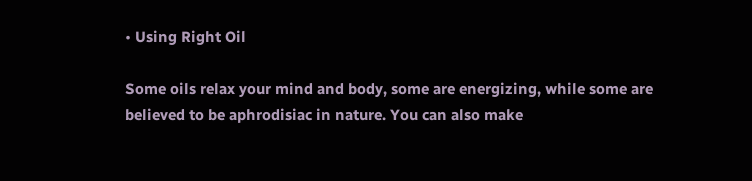• Using Right Oil

Some oils relax your mind and body, some are energizing, while some are believed to be aphrodisiac in nature. You can also make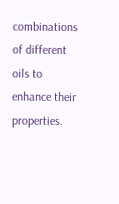combinations of different oils to enhance their properties.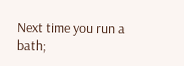Next time you run a bath;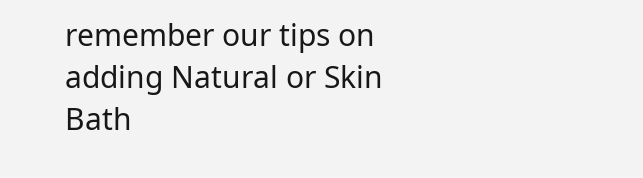remember our tips on adding Natural or Skin Bath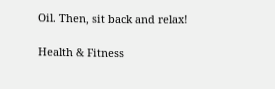Oil. Then, sit back and relax!

Health & Fitness